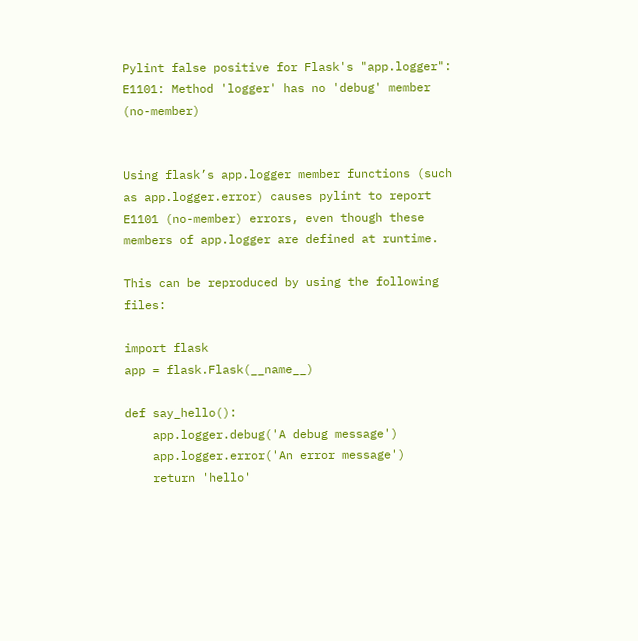Pylint false positive for Flask's "app.logger": E1101: Method 'logger' has no 'debug' member (no-member)


Using flask’s app.logger member functions (such as app.logger.error) causes pylint to report E1101 (no-member) errors, even though these members of app.logger are defined at runtime.

This can be reproduced by using the following files:

import flask
app = flask.Flask(__name__)

def say_hello():
    app.logger.debug('A debug message')
    app.logger.error('An error message')
    return 'hello'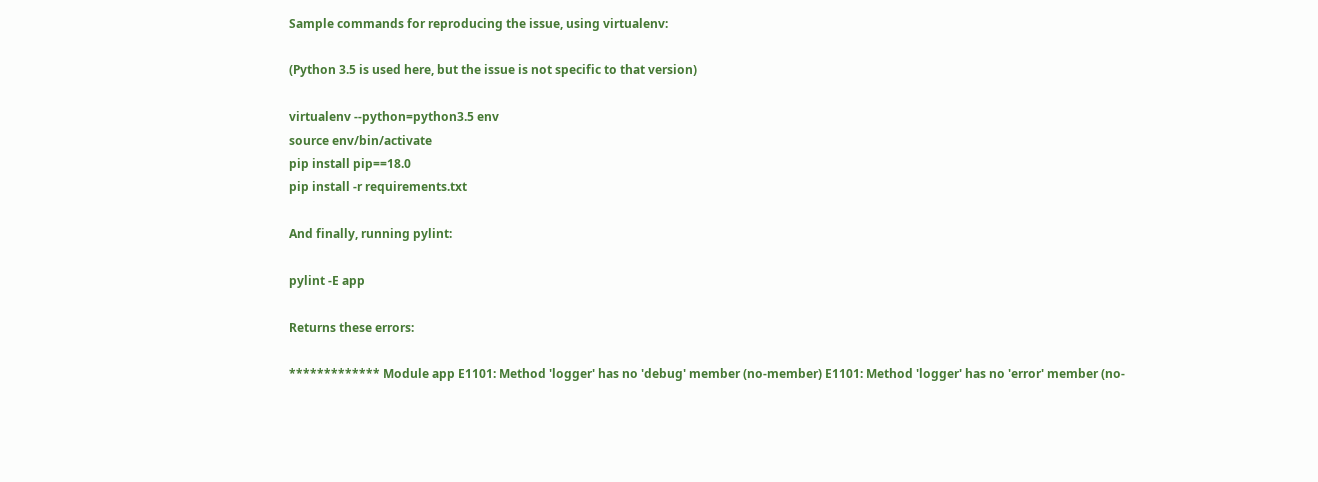Sample commands for reproducing the issue, using virtualenv:

(Python 3.5 is used here, but the issue is not specific to that version)

virtualenv --python=python3.5 env
source env/bin/activate
pip install pip==18.0
pip install -r requirements.txt

And finally, running pylint:

pylint -E app

Returns these errors:

************* Module app E1101: Method 'logger' has no 'debug' member (no-member) E1101: Method 'logger' has no 'error' member (no-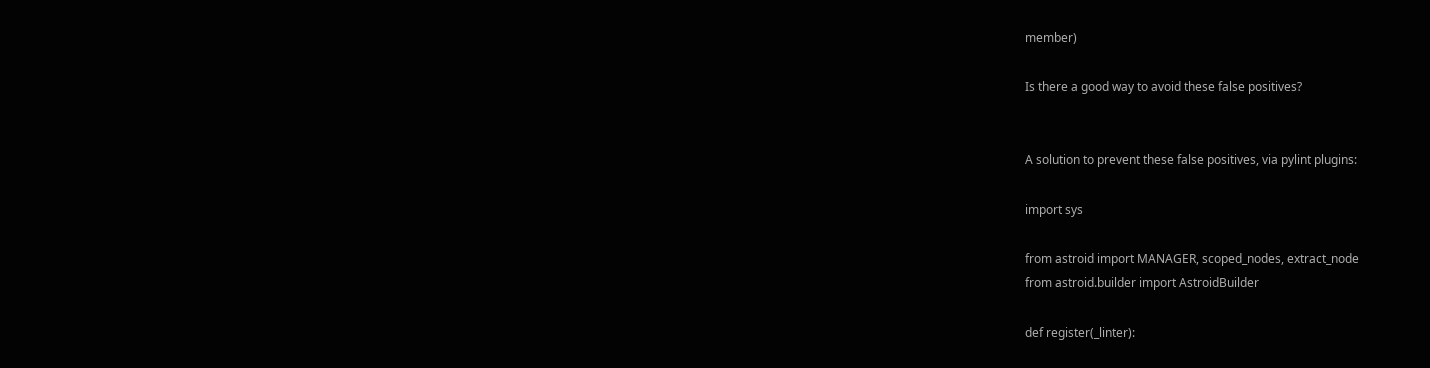member)

Is there a good way to avoid these false positives?


A solution to prevent these false positives, via pylint plugins:

import sys

from astroid import MANAGER, scoped_nodes, extract_node
from astroid.builder import AstroidBuilder

def register(_linter):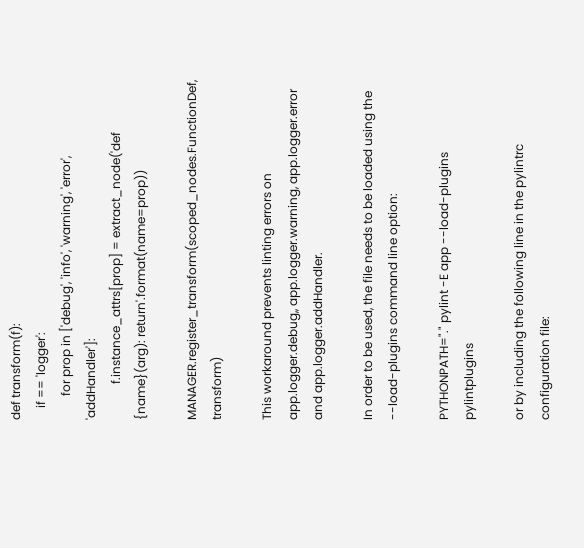def transform(f):
    if == 'logger':
        for prop in ['debug', 'info', 'warning', 'error', 'addHandler']:
            f.instance_attrs[prop] = extract_node('def {name}(arg): return'.format(name=prop))

MANAGER.register_transform(scoped_nodes.FunctionDef, transform)

This workaround prevents linting errors on app.logger.debug,, app.logger.warning, app.logger.error and app.logger.addHandler.

In order to be used, the file needs to be loaded using the --load-plugins command line option:

PYTHONPATH="." pylint -E app --load-plugins pylintplugins

or by including the following line in the pylintrc configuration file: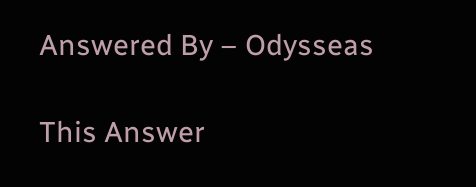Answered By – Odysseas

This Answer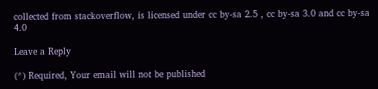collected from stackoverflow, is licensed under cc by-sa 2.5 , cc by-sa 3.0 and cc by-sa 4.0

Leave a Reply

(*) Required, Your email will not be published